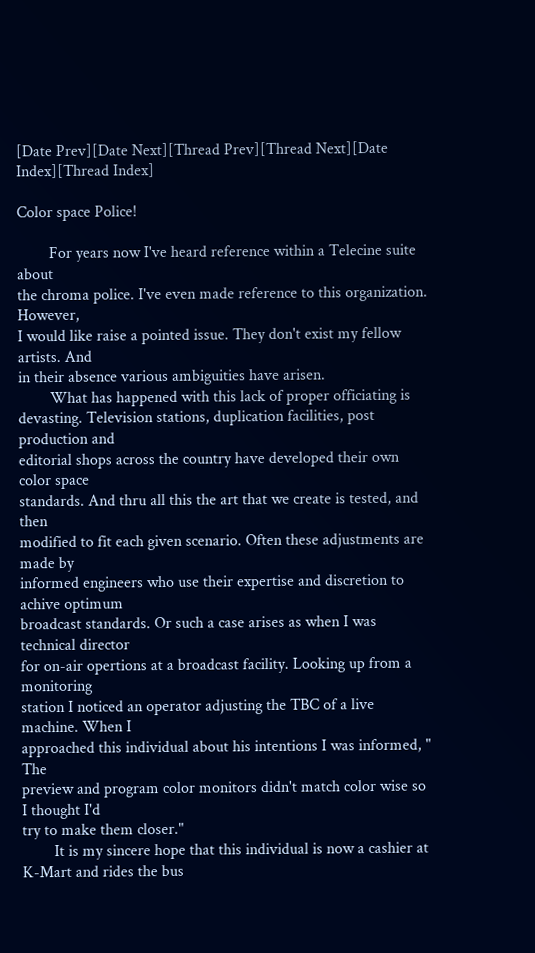[Date Prev][Date Next][Thread Prev][Thread Next][Date Index][Thread Index]

Color space Police!

        For years now I've heard reference within a Telecine suite about
the chroma police. I've even made reference to this organization. However,
I would like raise a pointed issue. They don't exist my fellow artists. And
in their absence various ambiguities have arisen.
        What has happened with this lack of proper officiating is
devasting. Television stations, duplication facilities, post production and
editorial shops across the country have developed their own color space
standards. And thru all this the art that we create is tested, and then
modified to fit each given scenario. Often these adjustments are made by
informed engineers who use their expertise and discretion to achive optimum
broadcast standards. Or such a case arises as when I was technical director
for on-air opertions at a broadcast facility. Looking up from a monitoring
station I noticed an operator adjusting the TBC of a live machine. When I
approached this individual about his intentions I was informed, " The
preview and program color monitors didn't match color wise so I thought I'd
try to make them closer."
        It is my sincere hope that this individual is now a cashier at
K-Mart and rides the bus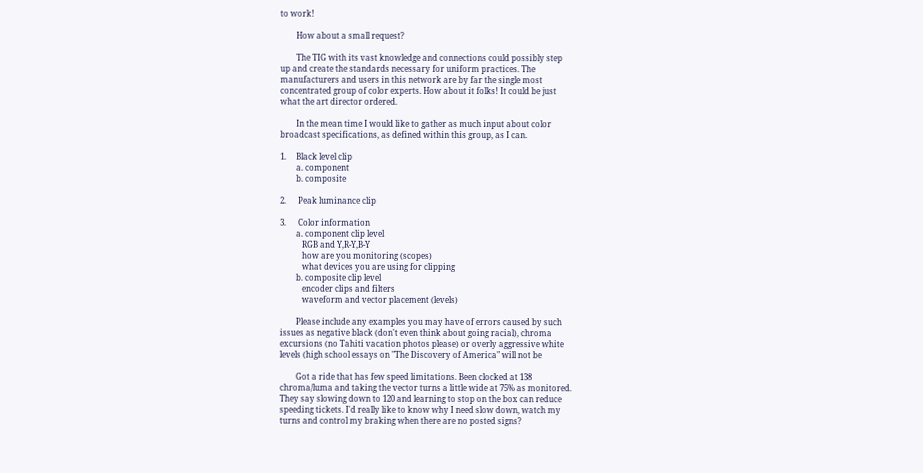to work!

        How about a small request?

        The TIG with its vast knowledge and connections could possibly step
up and create the standards necessary for uniform practices. The
manufacturers and users in this network are by far the single most
concentrated group of color experts. How about it folks! It could be just
what the art director ordered.

        In the mean time I would like to gather as much input about color
broadcast specifications, as defined within this group, as I can.

1.     Black level clip
        a. component
        b. composite

2.      Peak luminance clip

3.      Color information
        a. component clip level
           RGB and Y,R-Y,B-Y
           how are you monitoring (scopes)
           what devices you are using for clipping
        b. composite clip level
           encoder clips and filters
           waveform and vector placement (levels)

        Please include any examples you may have of errors caused by such
issues as negative black (don't even think about going racial), chroma
excursions (no Tahiti vacation photos please) or overly aggressive white
levels (high school essays on "The Discovery of America" will not be

        Got a ride that has few speed limitations. Been clocked at 138
chroma/luma and taking the vector turns a little wide at 75% as monitored.
They say slowing down to 120 and learning to stop on the box can reduce
speeding tickets. I'd really like to know why I need slow down, watch my
turns and control my braking when there are no posted signs?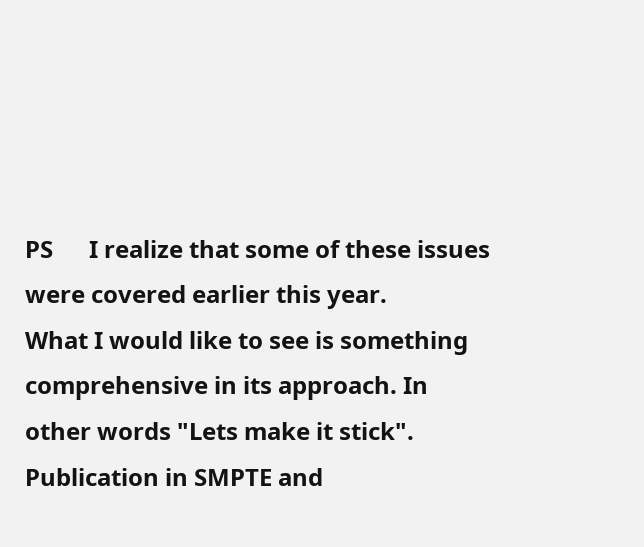PS      I realize that some of these issues were covered earlier this year.
What I would like to see is something comprehensive in its approach. In
other words "Lets make it stick". Publication in SMPTE and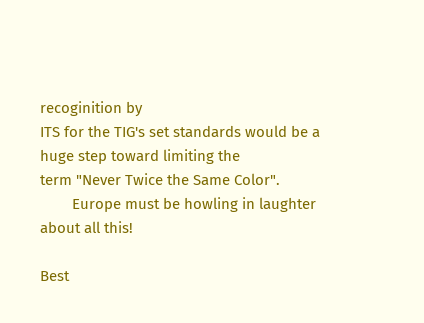recoginition by
ITS for the TIG's set standards would be a huge step toward limiting the
term "Never Twice the Same Color".
        Europe must be howling in laughter about all this!

Best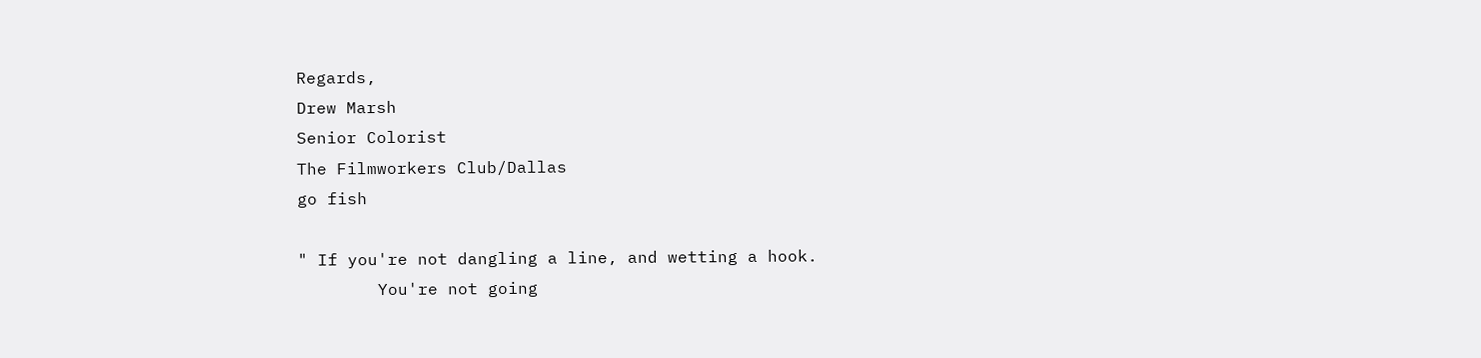Regards,
Drew Marsh
Senior Colorist
The Filmworkers Club/Dallas
go fish

" If you're not dangling a line, and wetting a hook.
        You're not going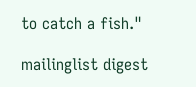to catch a fish."

mailinglist digest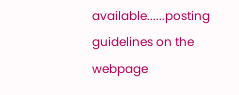available......posting guidelines on the webpage